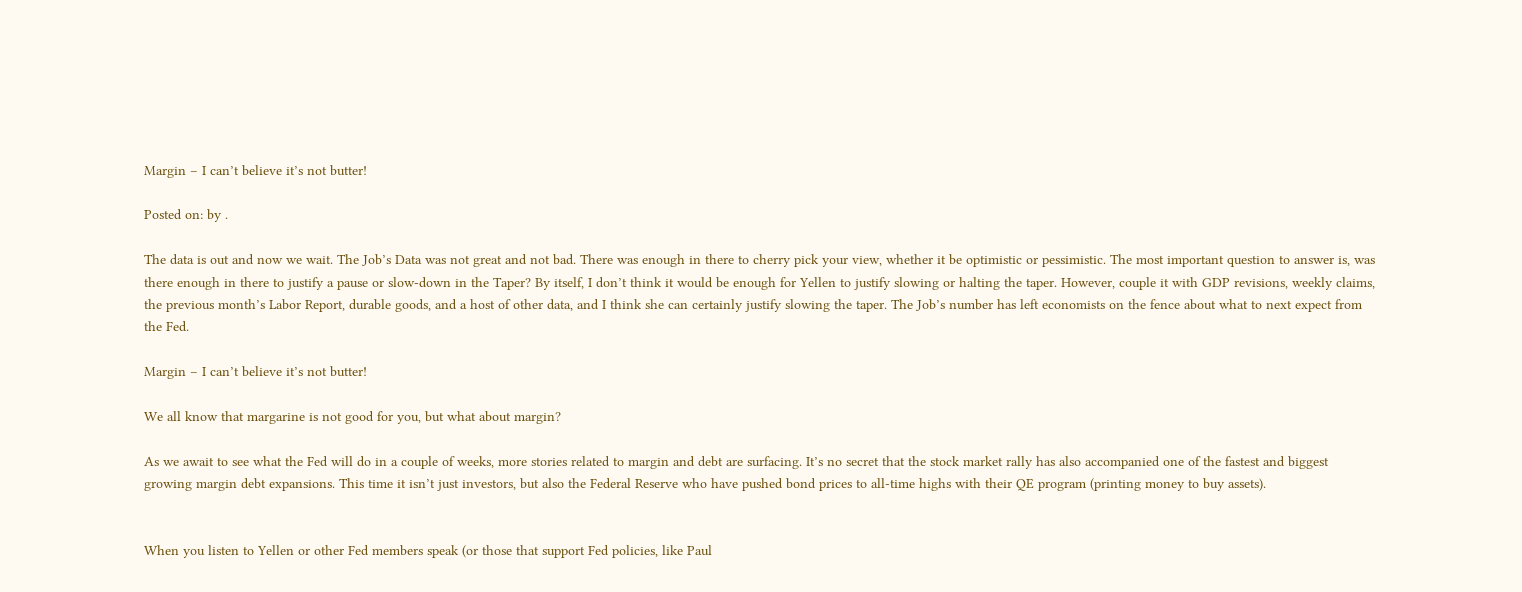Margin – I can’t believe it’s not butter!

Posted on: by .

The data is out and now we wait. The Job’s Data was not great and not bad. There was enough in there to cherry pick your view, whether it be optimistic or pessimistic. The most important question to answer is, was there enough in there to justify a pause or slow-down in the Taper? By itself, I don’t think it would be enough for Yellen to justify slowing or halting the taper. However, couple it with GDP revisions, weekly claims, the previous month’s Labor Report, durable goods, and a host of other data, and I think she can certainly justify slowing the taper. The Job’s number has left economists on the fence about what to next expect from the Fed.

Margin – I can’t believe it’s not butter!

We all know that margarine is not good for you, but what about margin?

As we await to see what the Fed will do in a couple of weeks, more stories related to margin and debt are surfacing. It’s no secret that the stock market rally has also accompanied one of the fastest and biggest growing margin debt expansions. This time it isn’t just investors, but also the Federal Reserve who have pushed bond prices to all-time highs with their QE program (printing money to buy assets).


When you listen to Yellen or other Fed members speak (or those that support Fed policies, like Paul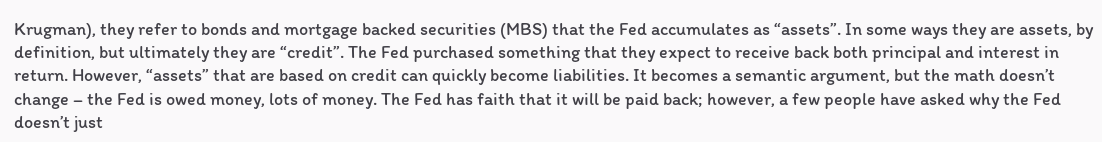Krugman), they refer to bonds and mortgage backed securities (MBS) that the Fed accumulates as “assets”. In some ways they are assets, by definition, but ultimately they are “credit”. The Fed purchased something that they expect to receive back both principal and interest in return. However, “assets” that are based on credit can quickly become liabilities. It becomes a semantic argument, but the math doesn’t change – the Fed is owed money, lots of money. The Fed has faith that it will be paid back; however, a few people have asked why the Fed doesn’t just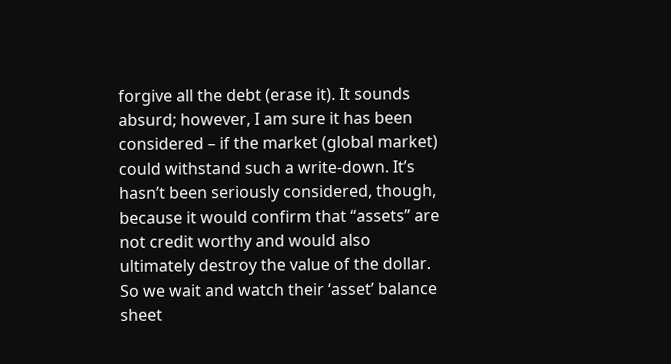forgive all the debt (erase it). It sounds absurd; however, I am sure it has been considered – if the market (global market) could withstand such a write-down. It’s hasn’t been seriously considered, though, because it would confirm that “assets” are not credit worthy and would also ultimately destroy the value of the dollar. So we wait and watch their ‘asset’ balance sheet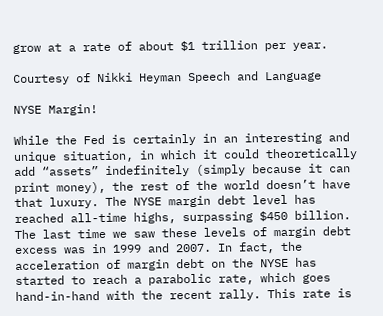grow at a rate of about $1 trillion per year.

Courtesy of Nikki Heyman Speech and Language

NYSE Margin!

While the Fed is certainly in an interesting and unique situation, in which it could theoretically add “assets” indefinitely (simply because it can print money), the rest of the world doesn’t have that luxury. The NYSE margin debt level has reached all-time highs, surpassing $450 billion. The last time we saw these levels of margin debt excess was in 1999 and 2007. In fact, the acceleration of margin debt on the NYSE has started to reach a parabolic rate, which goes hand-in-hand with the recent rally. This rate is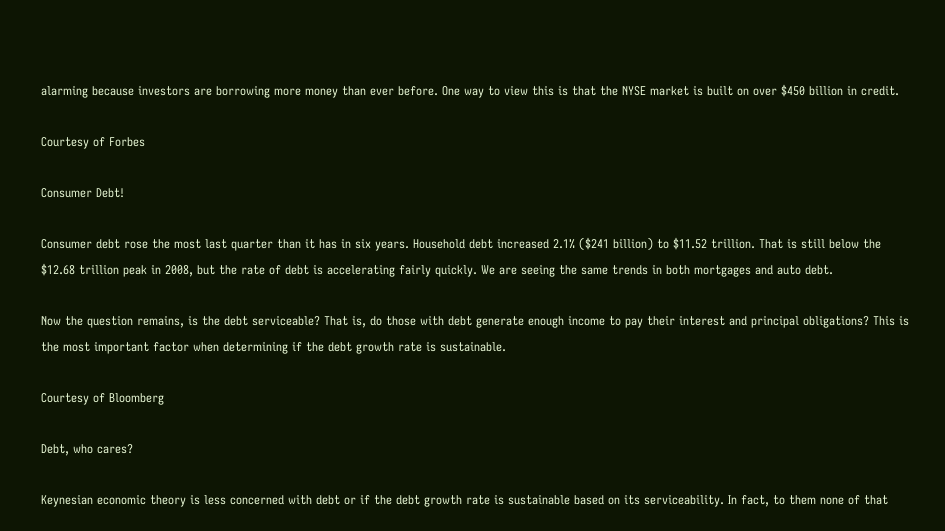alarming because investors are borrowing more money than ever before. One way to view this is that the NYSE market is built on over $450 billion in credit.

Courtesy of Forbes

Consumer Debt!

Consumer debt rose the most last quarter than it has in six years. Household debt increased 2.1% ($241 billion) to $11.52 trillion. That is still below the $12.68 trillion peak in 2008, but the rate of debt is accelerating fairly quickly. We are seeing the same trends in both mortgages and auto debt.

Now the question remains, is the debt serviceable? That is, do those with debt generate enough income to pay their interest and principal obligations? This is the most important factor when determining if the debt growth rate is sustainable.

Courtesy of Bloomberg

Debt, who cares?

Keynesian economic theory is less concerned with debt or if the debt growth rate is sustainable based on its serviceability. In fact, to them none of that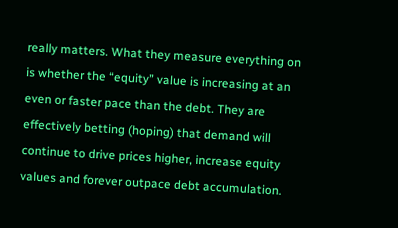really matters. What they measure everything on is whether the “equity” value is increasing at an even or faster pace than the debt. They are effectively betting (hoping) that demand will continue to drive prices higher, increase equity values and forever outpace debt accumulation.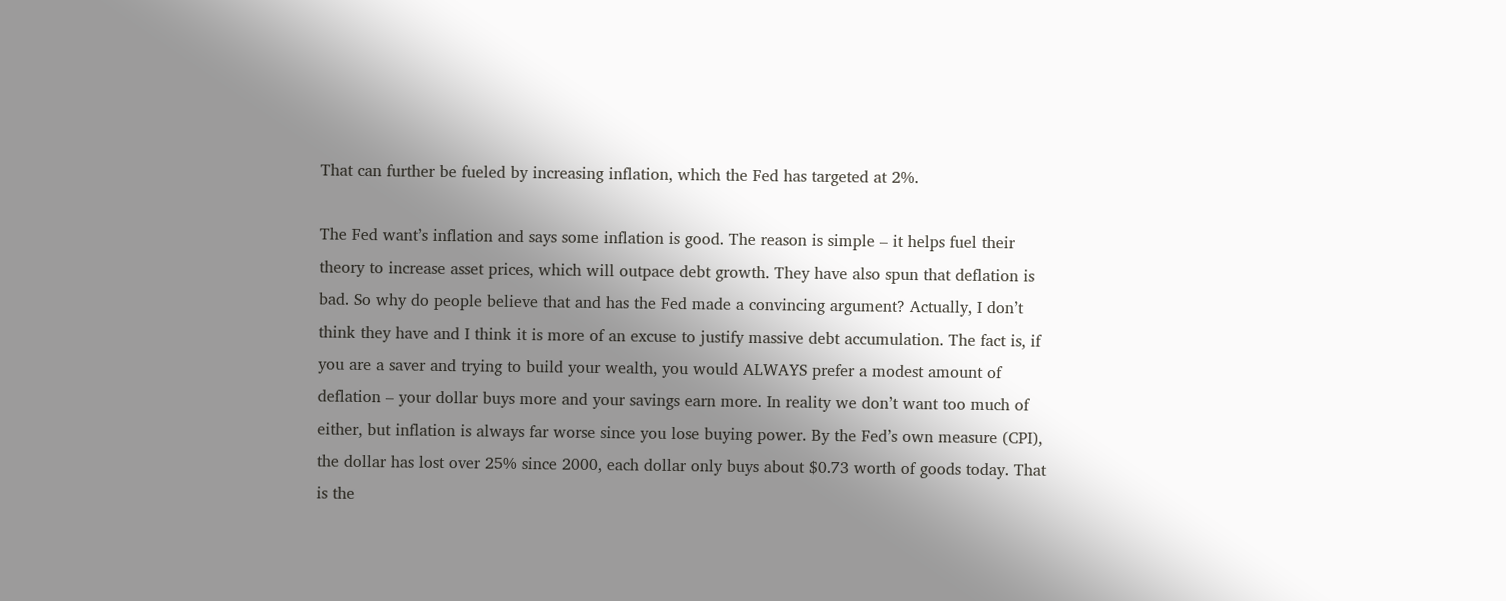That can further be fueled by increasing inflation, which the Fed has targeted at 2%.

The Fed want’s inflation and says some inflation is good. The reason is simple – it helps fuel their theory to increase asset prices, which will outpace debt growth. They have also spun that deflation is bad. So why do people believe that and has the Fed made a convincing argument? Actually, I don’t think they have and I think it is more of an excuse to justify massive debt accumulation. The fact is, if you are a saver and trying to build your wealth, you would ALWAYS prefer a modest amount of deflation – your dollar buys more and your savings earn more. In reality we don’t want too much of either, but inflation is always far worse since you lose buying power. By the Fed’s own measure (CPI), the dollar has lost over 25% since 2000, each dollar only buys about $0.73 worth of goods today. That is the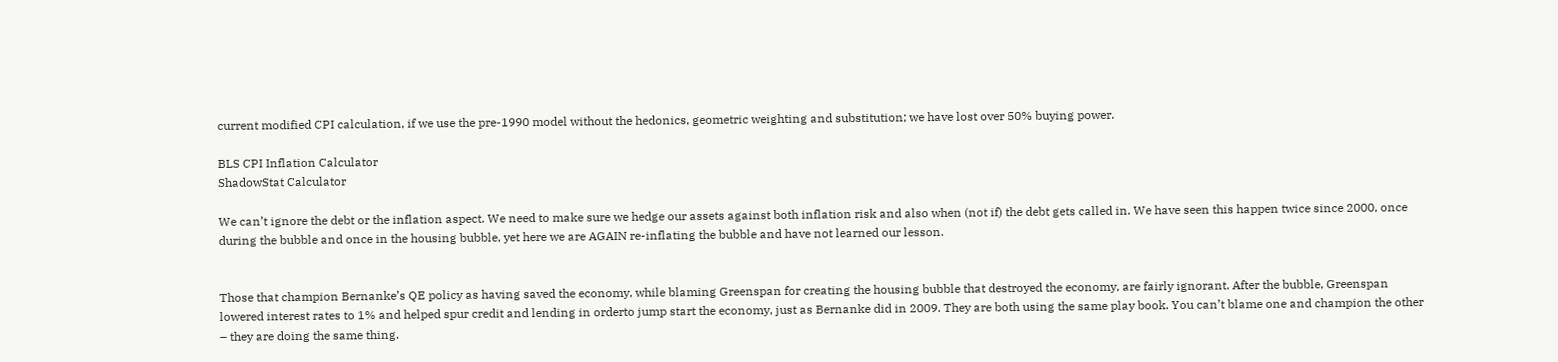current modified CPI calculation, if we use the pre-1990 model without the hedonics, geometric weighting and substitution; we have lost over 50% buying power.

BLS CPI Inflation Calculator
ShadowStat Calculator

We can’t ignore the debt or the inflation aspect. We need to make sure we hedge our assets against both inflation risk and also when (not if) the debt gets called in. We have seen this happen twice since 2000, once during the bubble and once in the housing bubble, yet here we are AGAIN re-inflating the bubble and have not learned our lesson.


Those that champion Bernanke’s QE policy as having saved the economy, while blaming Greenspan for creating the housing bubble that destroyed the economy, are fairly ignorant. After the bubble, Greenspan lowered interest rates to 1% and helped spur credit and lending in orderto jump start the economy, just as Bernanke did in 2009. They are both using the same play book. You can’t blame one and champion the other – they are doing the same thing.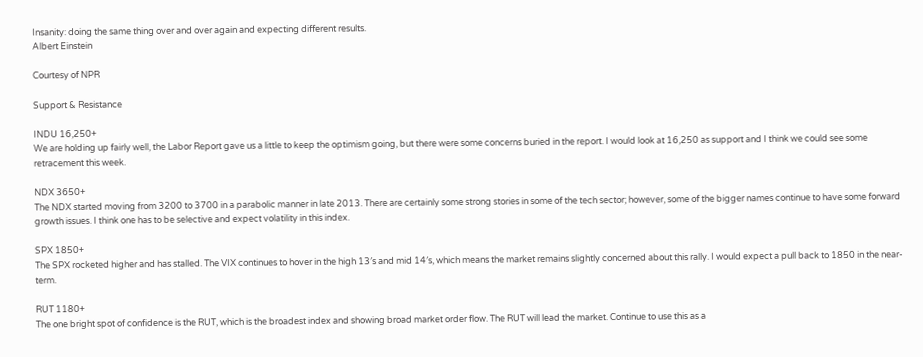Insanity: doing the same thing over and over again and expecting different results.
Albert Einstein

Courtesy of NPR

Support & Resistance

INDU 16,250+
We are holding up fairly well, the Labor Report gave us a little to keep the optimism going, but there were some concerns buried in the report. I would look at 16,250 as support and I think we could see some retracement this week.

NDX 3650+
The NDX started moving from 3200 to 3700 in a parabolic manner in late 2013. There are certainly some strong stories in some of the tech sector; however, some of the bigger names continue to have some forward growth issues. I think one has to be selective and expect volatility in this index.

SPX 1850+
The SPX rocketed higher and has stalled. The VIX continues to hover in the high 13′s and mid 14′s, which means the market remains slightly concerned about this rally. I would expect a pull back to 1850 in the near-term.

RUT 1180+
The one bright spot of confidence is the RUT, which is the broadest index and showing broad market order flow. The RUT will lead the market. Continue to use this as a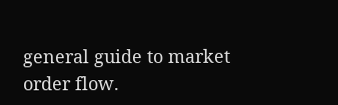general guide to market order flow.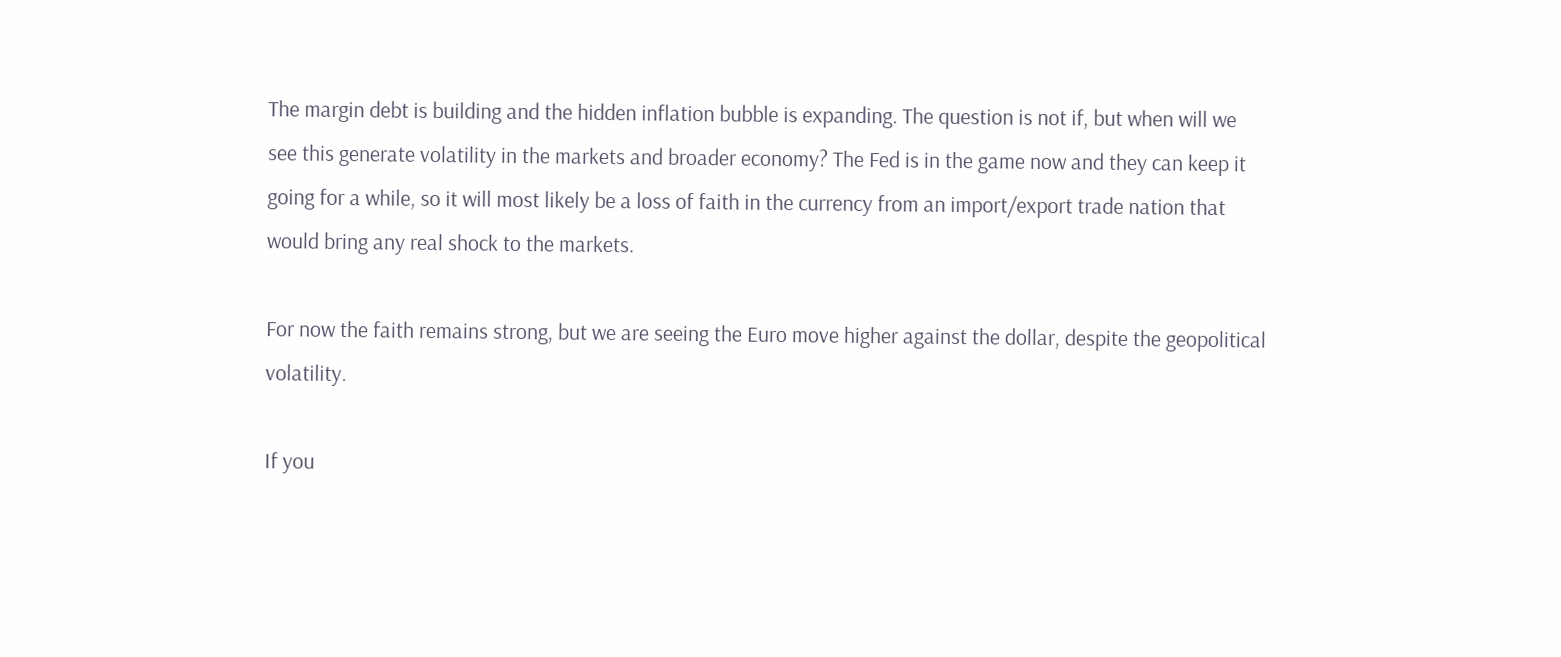The margin debt is building and the hidden inflation bubble is expanding. The question is not if, but when will we see this generate volatility in the markets and broader economy? The Fed is in the game now and they can keep it going for a while, so it will most likely be a loss of faith in the currency from an import/export trade nation that would bring any real shock to the markets.

For now the faith remains strong, but we are seeing the Euro move higher against the dollar, despite the geopolitical volatility.

If you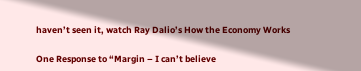haven’t seen it, watch Ray Dalio’s How the Economy Works

One Response to “Margin – I can’t believe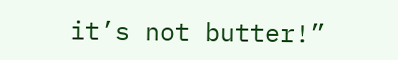it’s not butter!”